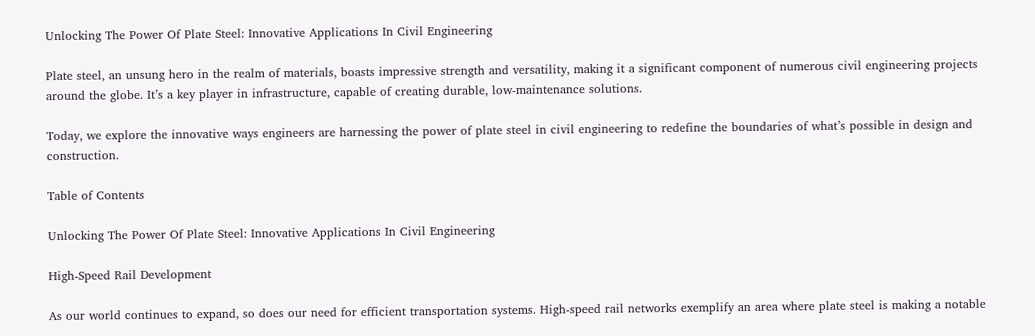Unlocking The Power Of Plate Steel: Innovative Applications In Civil Engineering

Plate steel, an unsung hero in the realm of materials, boasts impressive strength and versatility, making it a significant component of numerous civil engineering projects around the globe. It’s a key player in infrastructure, capable of creating durable, low-maintenance solutions.

Today, we explore the innovative ways engineers are harnessing the power of plate steel in civil engineering to redefine the boundaries of what’s possible in design and construction.

Table of Contents

Unlocking The Power Of Plate Steel: Innovative Applications In Civil Engineering

High-Speed Rail Development

As our world continues to expand, so does our need for efficient transportation systems. High-speed rail networks exemplify an area where plate steel is making a notable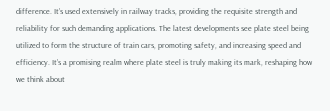difference. It’s used extensively in railway tracks, providing the requisite strength and reliability for such demanding applications. The latest developments see plate steel being utilized to form the structure of train cars, promoting safety, and increasing speed and efficiency. It’s a promising realm where plate steel is truly making its mark, reshaping how we think about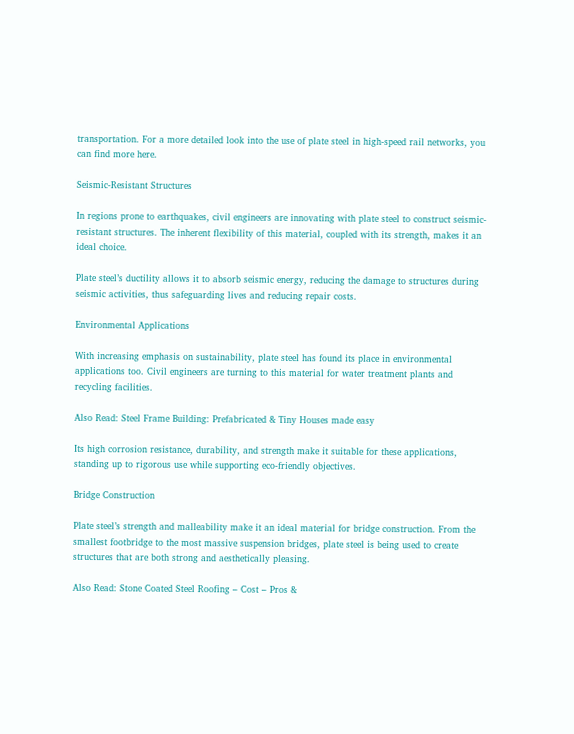transportation. For a more detailed look into the use of plate steel in high-speed rail networks, you can find more here.

Seismic-Resistant Structures

In regions prone to earthquakes, civil engineers are innovating with plate steel to construct seismic-resistant structures. The inherent flexibility of this material, coupled with its strength, makes it an ideal choice.

Plate steel’s ductility allows it to absorb seismic energy, reducing the damage to structures during seismic activities, thus safeguarding lives and reducing repair costs.

Environmental Applications

With increasing emphasis on sustainability, plate steel has found its place in environmental applications too. Civil engineers are turning to this material for water treatment plants and recycling facilities.

Also Read: Steel Frame Building: Prefabricated & Tiny Houses made easy

Its high corrosion resistance, durability, and strength make it suitable for these applications, standing up to rigorous use while supporting eco-friendly objectives.

Bridge Construction

Plate steel’s strength and malleability make it an ideal material for bridge construction. From the smallest footbridge to the most massive suspension bridges, plate steel is being used to create structures that are both strong and aesthetically pleasing.

Also Read: Stone Coated Steel Roofing – Cost – Pros &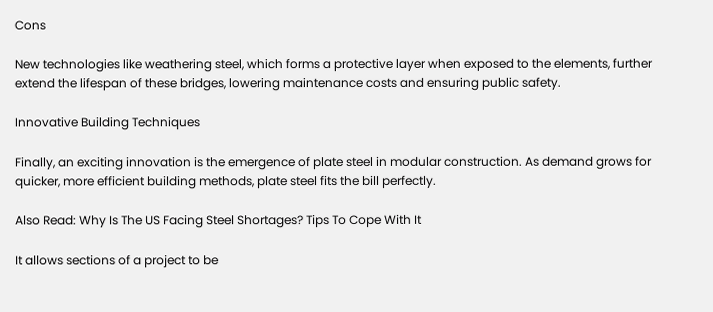Cons

New technologies like weathering steel, which forms a protective layer when exposed to the elements, further extend the lifespan of these bridges, lowering maintenance costs and ensuring public safety.

Innovative Building Techniques

Finally, an exciting innovation is the emergence of plate steel in modular construction. As demand grows for quicker, more efficient building methods, plate steel fits the bill perfectly.

Also Read: Why Is The US Facing Steel Shortages? Tips To Cope With It

It allows sections of a project to be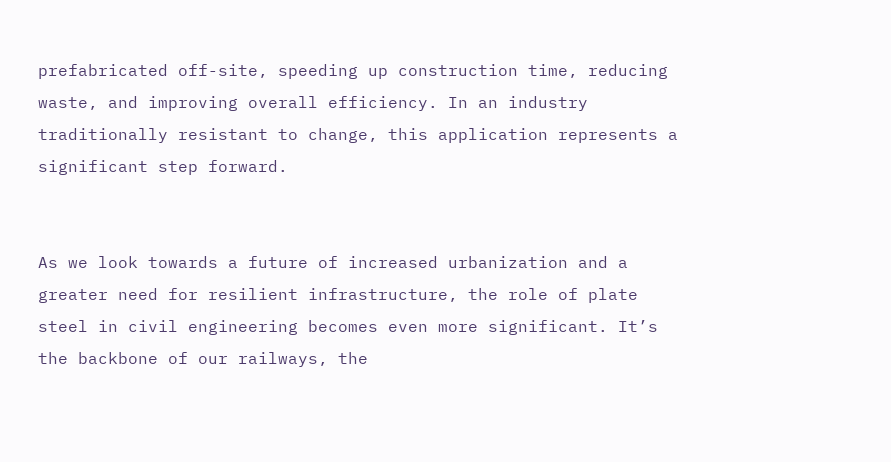prefabricated off-site, speeding up construction time, reducing waste, and improving overall efficiency. In an industry traditionally resistant to change, this application represents a significant step forward.


As we look towards a future of increased urbanization and a greater need for resilient infrastructure, the role of plate steel in civil engineering becomes even more significant. It’s the backbone of our railways, the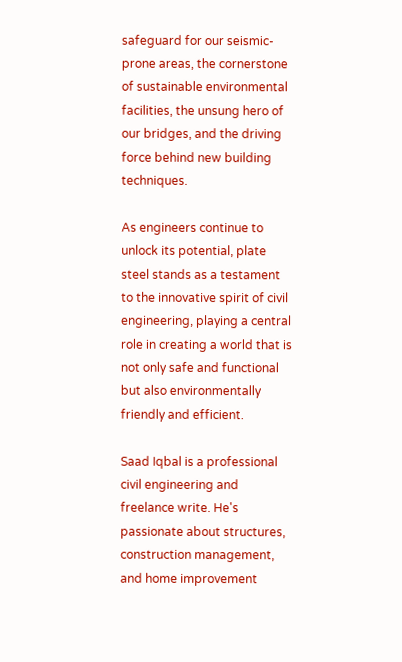safeguard for our seismic-prone areas, the cornerstone of sustainable environmental facilities, the unsung hero of our bridges, and the driving force behind new building techniques.

As engineers continue to unlock its potential, plate steel stands as a testament to the innovative spirit of civil engineering, playing a central role in creating a world that is not only safe and functional but also environmentally friendly and efficient.

Saad Iqbal is a professional civil engineering and freelance write. He's passionate about structures, construction management, and home improvement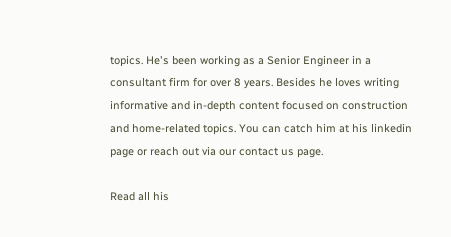topics. He's been working as a Senior Engineer in a consultant firm for over 8 years. Besides he loves writing informative and in-depth content focused on construction and home-related topics. You can catch him at his linkedin page or reach out via our contact us page.

Read all his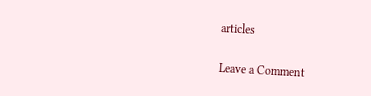articles

Leave a Comment